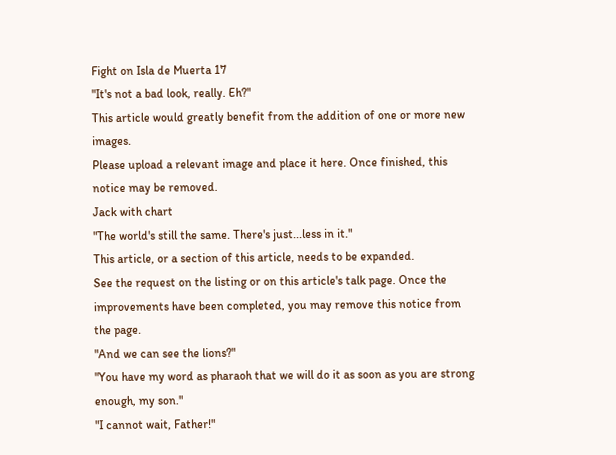Fight on Isla de Muerta 17
"It's not a bad look, really. Eh?"
This article would greatly benefit from the addition of one or more new images.
Please upload a relevant image and place it here. Once finished, this notice may be removed.
Jack with chart
"The world's still the same. There's just...less in it."
This article, or a section of this article, needs to be expanded.
See the request on the listing or on this article's talk page. Once the improvements have been completed, you may remove this notice from the page.
"And we can see the lions?"
"You have my word as pharaoh that we will do it as soon as you are strong enough, my son."
"I cannot wait, Father!"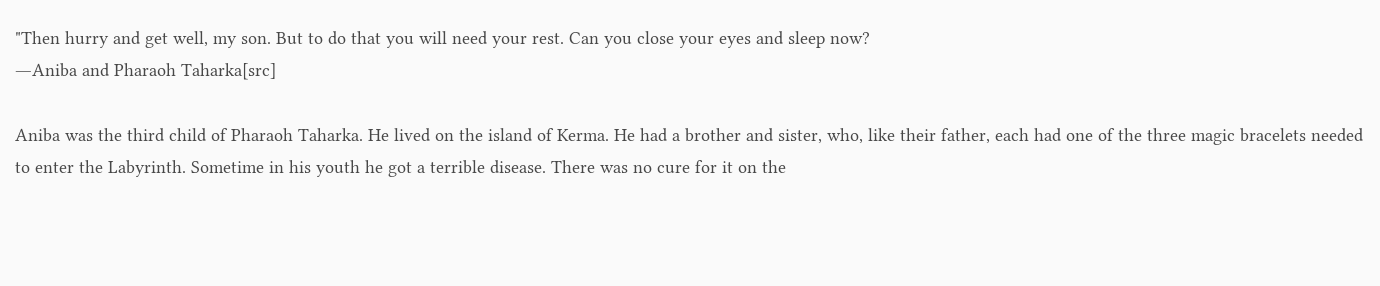"Then hurry and get well, my son. But to do that you will need your rest. Can you close your eyes and sleep now?
―Aniba and Pharaoh Taharka[src]

Aniba was the third child of Pharaoh Taharka. He lived on the island of Kerma. He had a brother and sister, who, like their father, each had one of the three magic bracelets needed to enter the Labyrinth. Sometime in his youth he got a terrible disease. There was no cure for it on the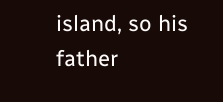island, so his father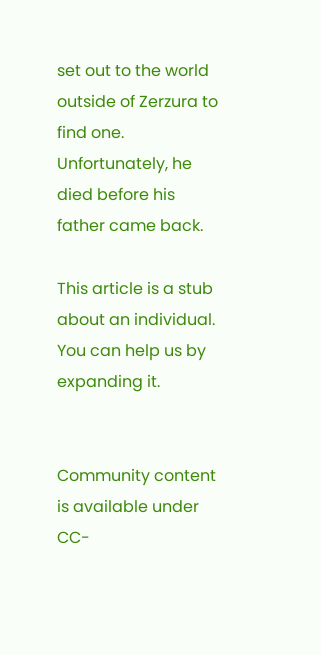set out to the world outside of Zerzura to find one. Unfortunately, he died before his father came back.

This article is a stub about an individual. You can help us by expanding it.


Community content is available under CC-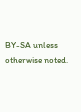BY-SA unless otherwise noted.